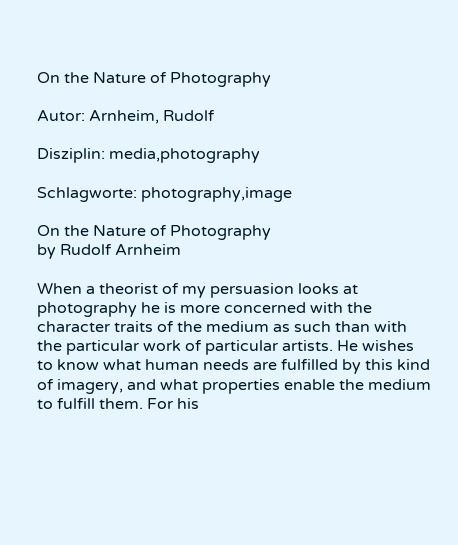On the Nature of Photography

Autor: Arnheim, Rudolf

Disziplin: media,photography

Schlagworte: photography,image

On the Nature of Photography
by Rudolf Arnheim

When a theorist of my persuasion looks at photography he is more concerned with the character traits of the medium as such than with the particular work of particular artists. He wishes to know what human needs are fulfilled by this kind of imagery, and what properties enable the medium to fulfill them. For his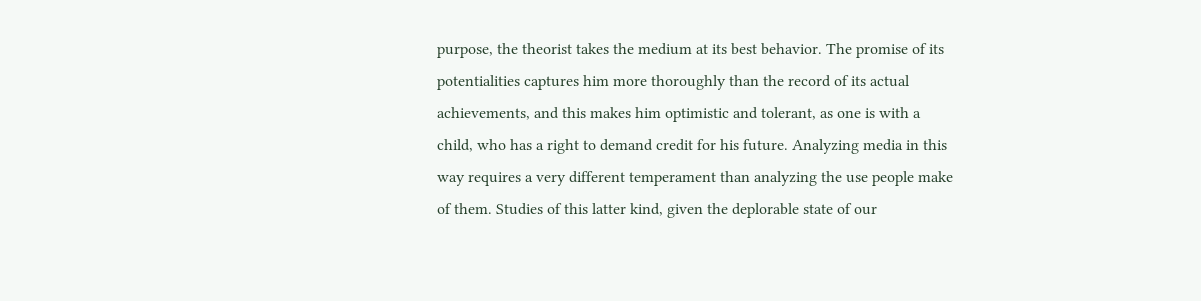purpose, the theorist takes the medium at its best behavior. The promise of its potentialities captures him more thoroughly than the record of its actual achievements, and this makes him optimistic and tolerant, as one is with a child, who has a right to demand credit for his future. Analyzing media in this way requires a very different temperament than analyzing the use people make of them. Studies of this latter kind, given the deplorable state of our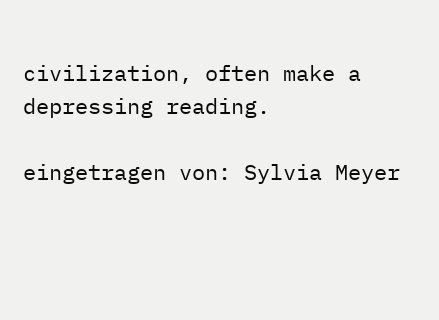civilization, often make a depressing reading.

eingetragen von: Sylvia Meyer